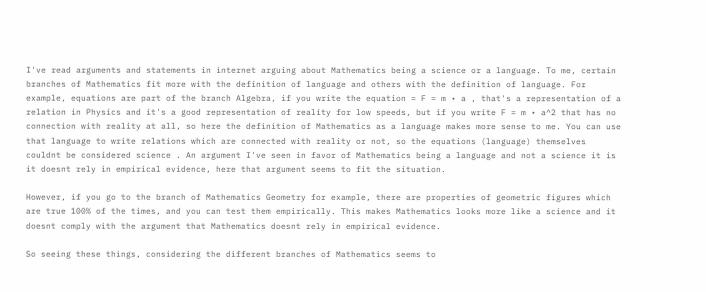I've read arguments and statements in internet arguing about Mathematics being a science or a language. To me, certain branches of Mathematics fit more with the definition of language and others with the definition of language. For example, equations are part of the branch Algebra, if you write the equation = F = m • a , that's a representation of a relation in Physics and it's a good representation of reality for low speeds, but if you write F = m • a^2 that has no connection with reality at all, so here the definition of Mathematics as a language makes more sense to me. You can use that language to write relations which are connected with reality or not, so the equations (language) themselves couldnt be considered science . An argument I've seen in favor of Mathematics being a language and not a science it is it doesnt rely in empirical evidence, here that argument seems to fit the situation.

However, if you go to the branch of Mathematics Geometry for example, there are properties of geometric figures which are true 100% of the times, and you can test them empirically. This makes Mathematics looks more like a science and it doesnt comply with the argument that Mathematics doesnt rely in empirical evidence.

So seeing these things, considering the different branches of Mathematics seems to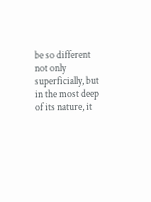be so different not only superficially, but in the most deep of its nature, it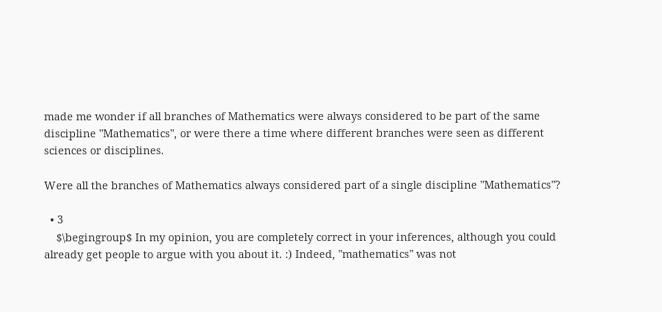made me wonder if all branches of Mathematics were always considered to be part of the same discipline "Mathematics", or were there a time where different branches were seen as different sciences or disciplines.

Were all the branches of Mathematics always considered part of a single discipline "Mathematics"?

  • 3
    $\begingroup$ In my opinion, you are completely correct in your inferences, although you could already get people to argue with you about it. :) Indeed, "mathematics" was not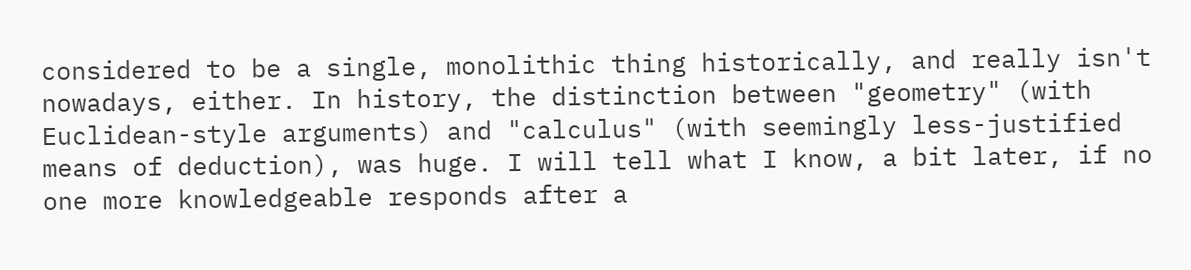considered to be a single, monolithic thing historically, and really isn't nowadays, either. In history, the distinction between "geometry" (with Euclidean-style arguments) and "calculus" (with seemingly less-justified means of deduction), was huge. I will tell what I know, a bit later, if no one more knowledgeable responds after a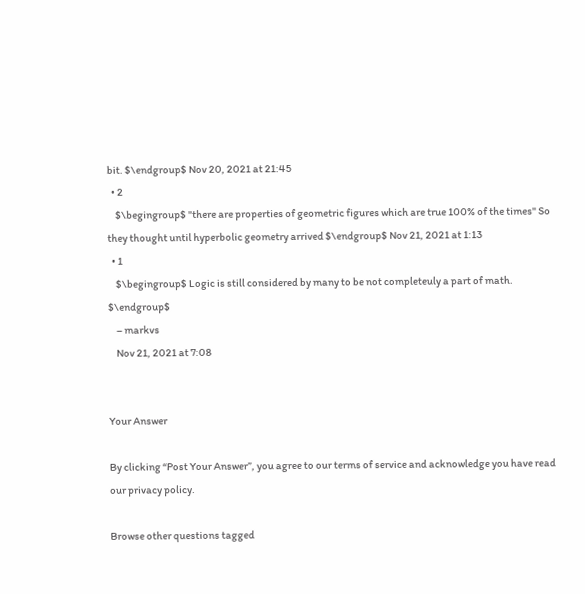bit. $\endgroup$ Nov 20, 2021 at 21:45
  • 2
    $\begingroup$ "there are properties of geometric figures which are true 100% of the times" So they thought until hyperbolic geometry arrived $\endgroup$ Nov 21, 2021 at 1:13
  • 1
    $\begingroup$ Logic is still considered by many to be not completeuly a part of math. $\endgroup$
    – markvs
    Nov 21, 2021 at 7:08


Your Answer

By clicking “Post Your Answer”, you agree to our terms of service and acknowledge you have read our privacy policy.

Browse other questions tagged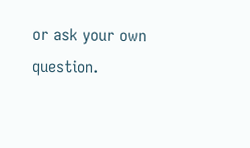or ask your own question.